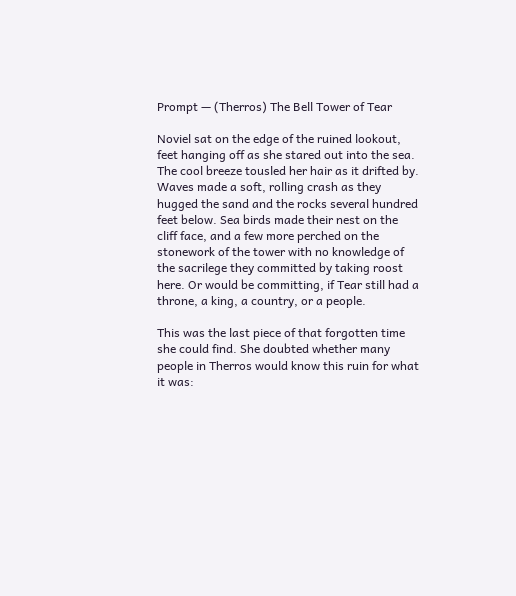Prompt — (Therros) The Bell Tower of Tear

Noviel sat on the edge of the ruined lookout, feet hanging off as she stared out into the sea. The cool breeze tousled her hair as it drifted by. Waves made a soft, rolling crash as they hugged the sand and the rocks several hundred feet below. Sea birds made their nest on the cliff face, and a few more perched on the stonework of the tower with no knowledge of the sacrilege they committed by taking roost here. Or would be committing, if Tear still had a throne, a king, a country, or a people.

This was the last piece of that forgotten time she could find. She doubted whether many people in Therros would know this ruin for what it was: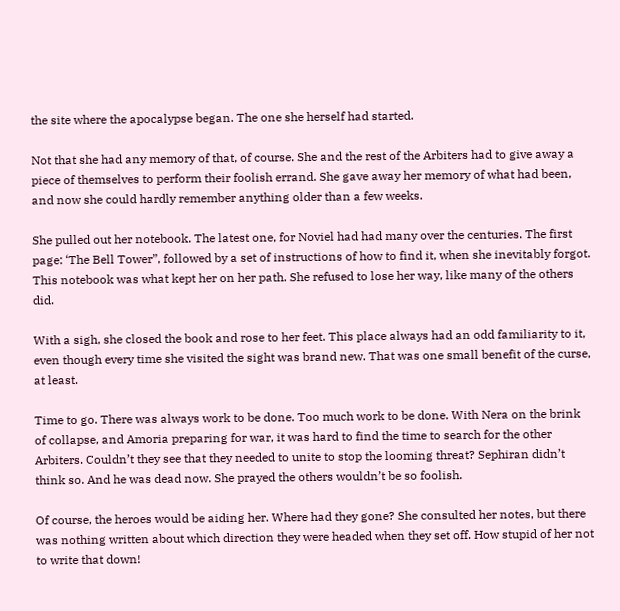the site where the apocalypse began. The one she herself had started.

Not that she had any memory of that, of course. She and the rest of the Arbiters had to give away a piece of themselves to perform their foolish errand. She gave away her memory of what had been, and now she could hardly remember anything older than a few weeks.

She pulled out her notebook. The latest one, for Noviel had had many over the centuries. The first page: ‘The Bell Tower”, followed by a set of instructions of how to find it, when she inevitably forgot. This notebook was what kept her on her path. She refused to lose her way, like many of the others did.

With a sigh, she closed the book and rose to her feet. This place always had an odd familiarity to it, even though every time she visited the sight was brand new. That was one small benefit of the curse, at least.

Time to go. There was always work to be done. Too much work to be done. With Nera on the brink of collapse, and Amoria preparing for war, it was hard to find the time to search for the other Arbiters. Couldn’t they see that they needed to unite to stop the looming threat? Sephiran didn’t think so. And he was dead now. She prayed the others wouldn’t be so foolish.

Of course, the heroes would be aiding her. Where had they gone? She consulted her notes, but there was nothing written about which direction they were headed when they set off. How stupid of her not to write that down!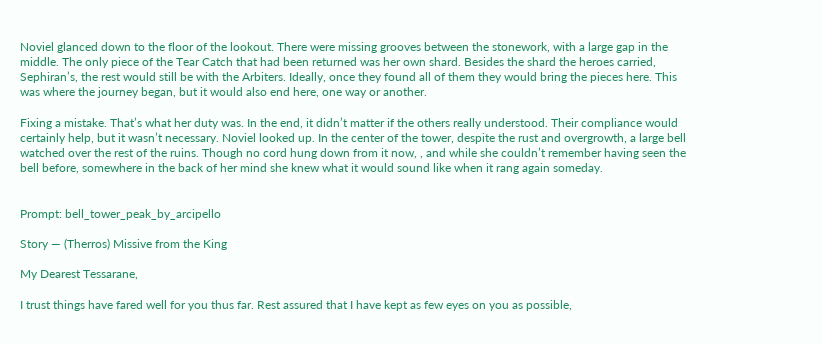Noviel glanced down to the floor of the lookout. There were missing grooves between the stonework, with a large gap in the middle. The only piece of the Tear Catch that had been returned was her own shard. Besides the shard the heroes carried, Sephiran’s, the rest would still be with the Arbiters. Ideally, once they found all of them they would bring the pieces here. This was where the journey began, but it would also end here, one way or another.

Fixing a mistake. That’s what her duty was. In the end, it didn’t matter if the others really understood. Their compliance would certainly help, but it wasn’t necessary. Noviel looked up. In the center of the tower, despite the rust and overgrowth, a large bell watched over the rest of the ruins. Though no cord hung down from it now, , and while she couldn’t remember having seen the bell before, somewhere in the back of her mind she knew what it would sound like when it rang again someday.


Prompt: bell_tower_peak_by_arcipello

Story — (Therros) Missive from the King

My Dearest Tessarane,

I trust things have fared well for you thus far. Rest assured that I have kept as few eyes on you as possible,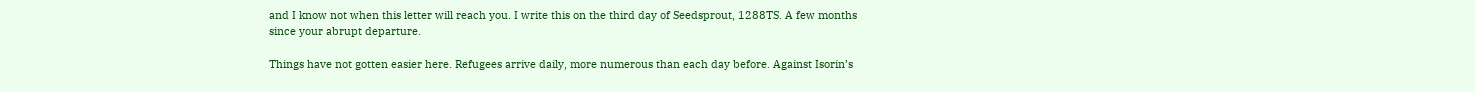and I know not when this letter will reach you. I write this on the third day of Seedsprout, 1288TS. A few months since your abrupt departure.

Things have not gotten easier here. Refugees arrive daily, more numerous than each day before. Against Isorin’s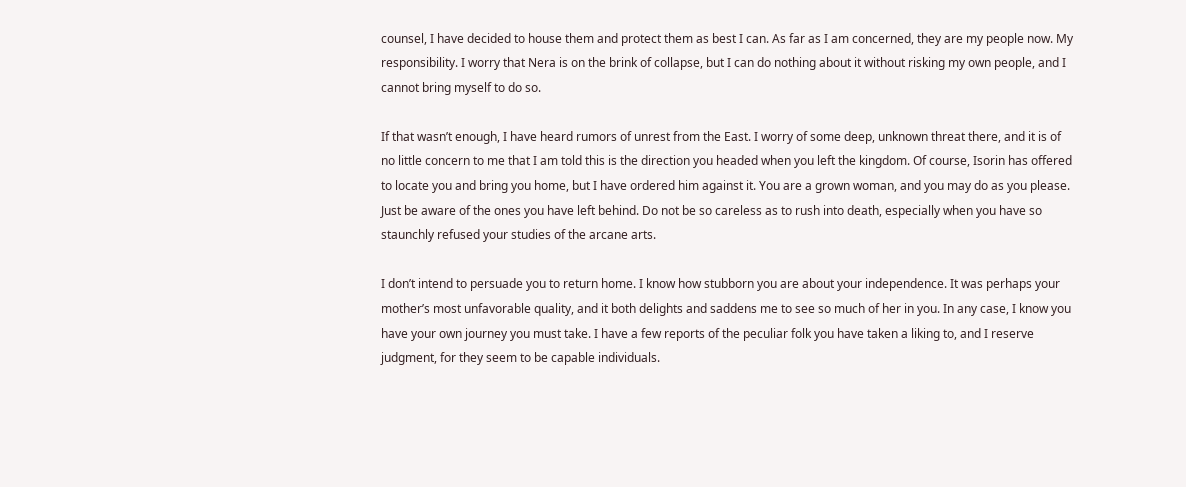counsel, I have decided to house them and protect them as best I can. As far as I am concerned, they are my people now. My responsibility. I worry that Nera is on the brink of collapse, but I can do nothing about it without risking my own people, and I cannot bring myself to do so.

If that wasn’t enough, I have heard rumors of unrest from the East. I worry of some deep, unknown threat there, and it is of no little concern to me that I am told this is the direction you headed when you left the kingdom. Of course, Isorin has offered to locate you and bring you home, but I have ordered him against it. You are a grown woman, and you may do as you please. Just be aware of the ones you have left behind. Do not be so careless as to rush into death, especially when you have so staunchly refused your studies of the arcane arts.

I don’t intend to persuade you to return home. I know how stubborn you are about your independence. It was perhaps your mother’s most unfavorable quality, and it both delights and saddens me to see so much of her in you. In any case, I know you have your own journey you must take. I have a few reports of the peculiar folk you have taken a liking to, and I reserve judgment, for they seem to be capable individuals.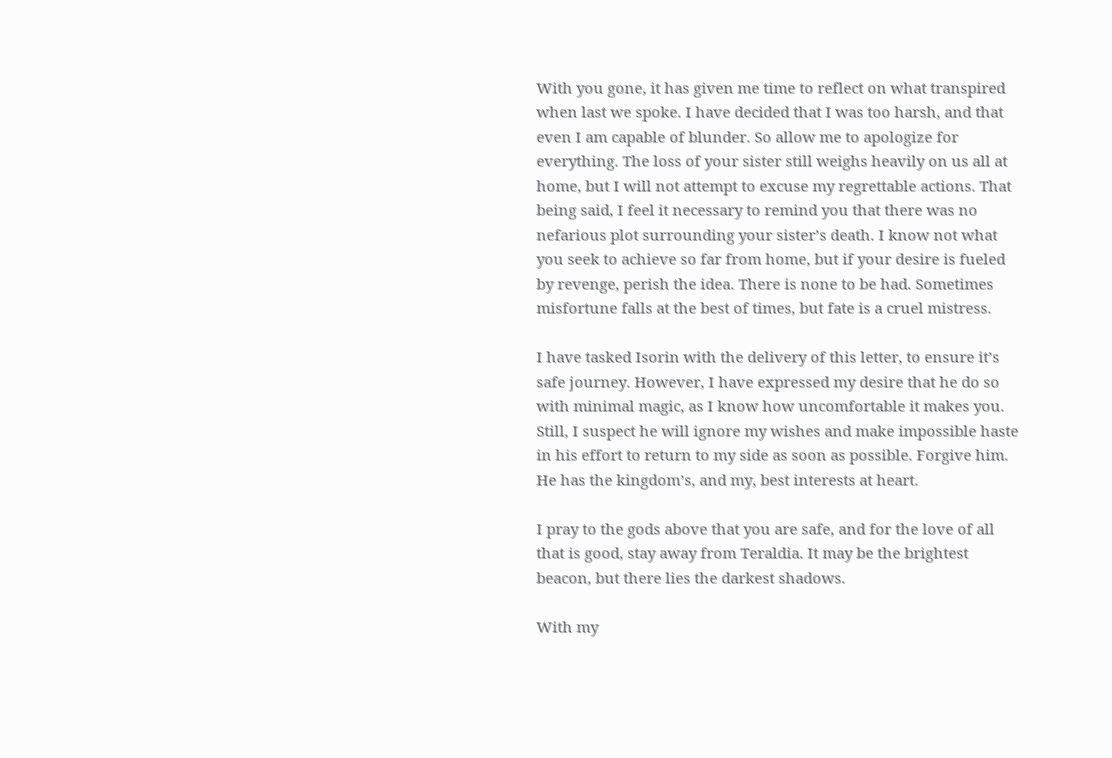With you gone, it has given me time to reflect on what transpired when last we spoke. I have decided that I was too harsh, and that even I am capable of blunder. So allow me to apologize for everything. The loss of your sister still weighs heavily on us all at home, but I will not attempt to excuse my regrettable actions. That being said, I feel it necessary to remind you that there was no nefarious plot surrounding your sister’s death. I know not what you seek to achieve so far from home, but if your desire is fueled by revenge, perish the idea. There is none to be had. Sometimes misfortune falls at the best of times, but fate is a cruel mistress.

I have tasked Isorin with the delivery of this letter, to ensure it’s safe journey. However, I have expressed my desire that he do so with minimal magic, as I know how uncomfortable it makes you. Still, I suspect he will ignore my wishes and make impossible haste in his effort to return to my side as soon as possible. Forgive him. He has the kingdom’s, and my, best interests at heart.

I pray to the gods above that you are safe, and for the love of all that is good, stay away from Teraldia. It may be the brightest beacon, but there lies the darkest shadows.

With my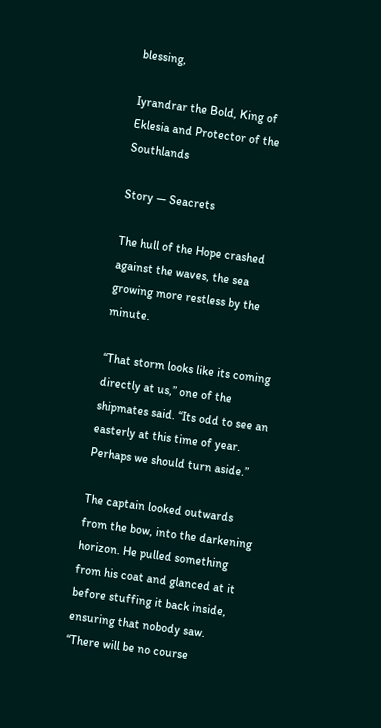blessing,

Iyrandrar the Bold, King of Eklesia and Protector of the Southlands

Story — Seacrets

The hull of the Hope crashed against the waves, the sea growing more restless by the minute.

“That storm looks like its coming directly at us,” one of the shipmates said. “Its odd to see an easterly at this time of year. Perhaps we should turn aside.”

The captain looked outwards from the bow, into the darkening horizon. He pulled something from his coat and glanced at it before stuffing it back inside, ensuring that nobody saw. “There will be no course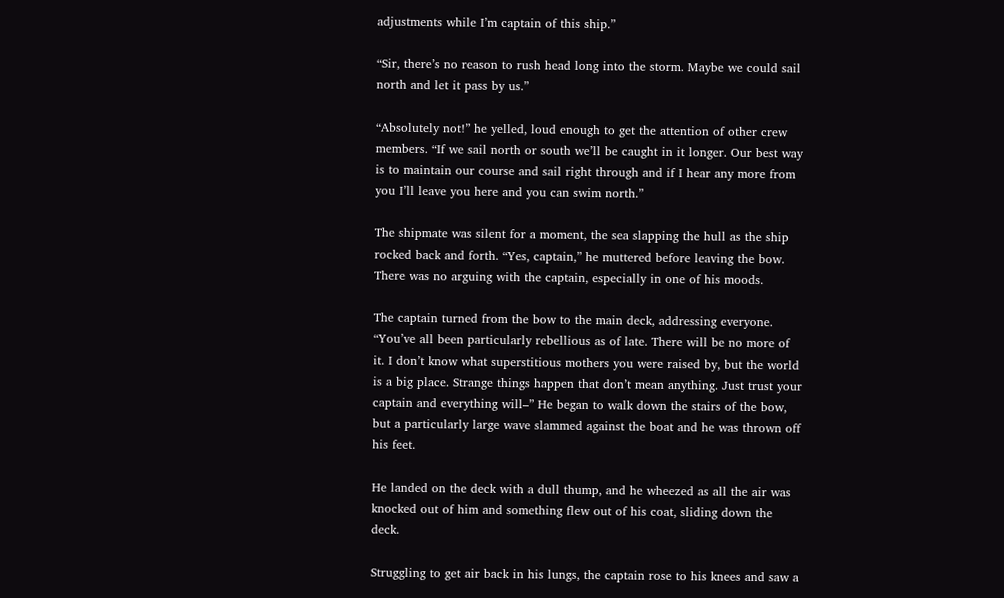adjustments while I’m captain of this ship.”

“Sir, there’s no reason to rush head long into the storm. Maybe we could sail north and let it pass by us.”

“Absolutely not!” he yelled, loud enough to get the attention of other crew members. “If we sail north or south we’ll be caught in it longer. Our best way is to maintain our course and sail right through and if I hear any more from you I’ll leave you here and you can swim north.”

The shipmate was silent for a moment, the sea slapping the hull as the ship rocked back and forth. “Yes, captain,” he muttered before leaving the bow. There was no arguing with the captain, especially in one of his moods.

The captain turned from the bow to the main deck, addressing everyone. “You’ve all been particularly rebellious as of late. There will be no more of it. I don’t know what superstitious mothers you were raised by, but the world is a big place. Strange things happen that don’t mean anything. Just trust your captain and everything will–” He began to walk down the stairs of the bow, but a particularly large wave slammed against the boat and he was thrown off his feet.

He landed on the deck with a dull thump, and he wheezed as all the air was knocked out of him and something flew out of his coat, sliding down the deck.

Struggling to get air back in his lungs, the captain rose to his knees and saw a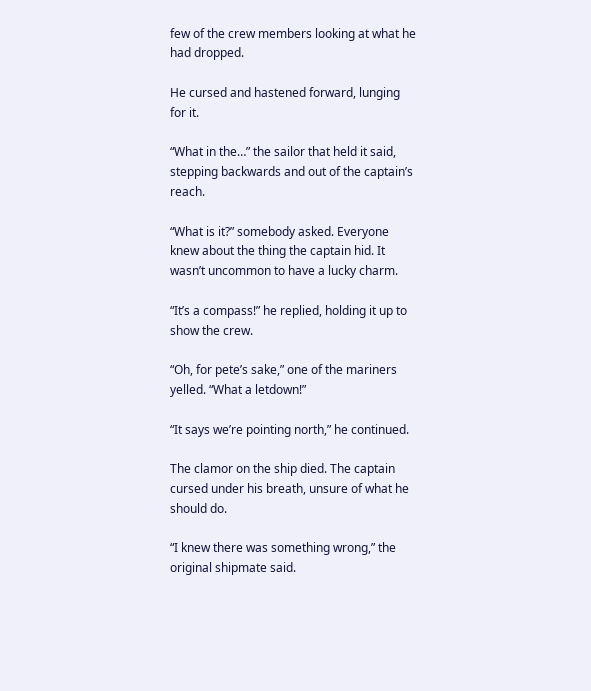few of the crew members looking at what he had dropped.

He cursed and hastened forward, lunging for it.

“What in the…” the sailor that held it said, stepping backwards and out of the captain’s reach.

“What is it?” somebody asked. Everyone knew about the thing the captain hid. It wasn’t uncommon to have a lucky charm.

“It’s a compass!” he replied, holding it up to show the crew.

“Oh, for pete’s sake,” one of the mariners yelled. “What a letdown!”

“It says we’re pointing north,” he continued.

The clamor on the ship died. The captain cursed under his breath, unsure of what he should do.

“I knew there was something wrong,” the original shipmate said.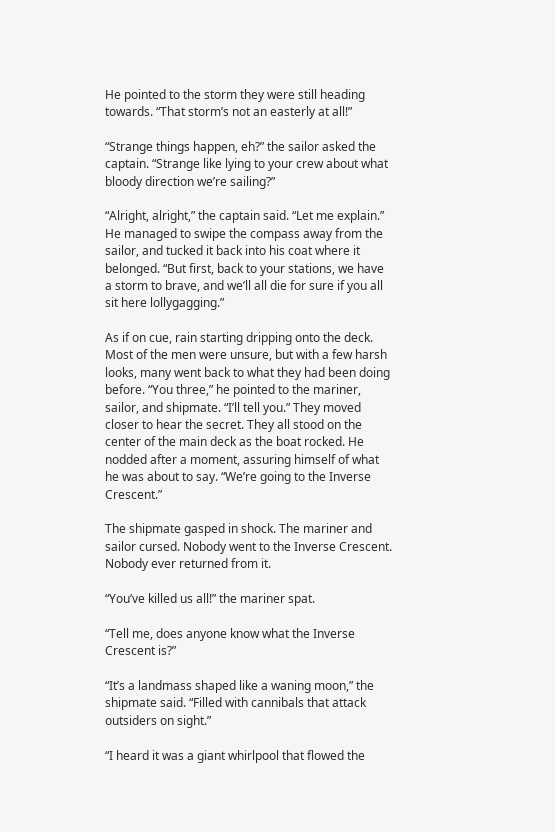He pointed to the storm they were still heading towards. “That storm’s not an easterly at all!”

“Strange things happen, eh?” the sailor asked the captain. “Strange like lying to your crew about what bloody direction we’re sailing?”

“Alright, alright,” the captain said. “Let me explain.” He managed to swipe the compass away from the sailor, and tucked it back into his coat where it belonged. “But first, back to your stations, we have a storm to brave, and we’ll all die for sure if you all sit here lollygagging.”

As if on cue, rain starting dripping onto the deck. Most of the men were unsure, but with a few harsh looks, many went back to what they had been doing before. “You three,” he pointed to the mariner, sailor, and shipmate. “I’ll tell you.” They moved closer to hear the secret. They all stood on the center of the main deck as the boat rocked. He nodded after a moment, assuring himself of what he was about to say. “We’re going to the Inverse Crescent.”

The shipmate gasped in shock. The mariner and sailor cursed. Nobody went to the Inverse Crescent. Nobody ever returned from it.

“You’ve killed us all!” the mariner spat.

“Tell me, does anyone know what the Inverse Crescent is?”

“It’s a landmass shaped like a waning moon,” the shipmate said. “Filled with cannibals that attack outsiders on sight.”

“I heard it was a giant whirlpool that flowed the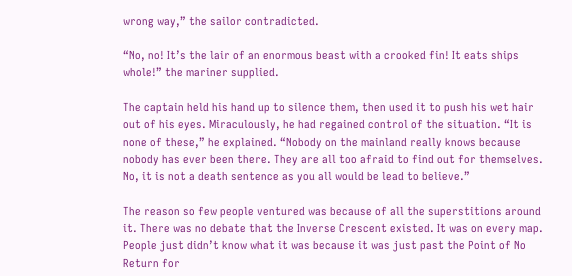wrong way,” the sailor contradicted.

“No, no! It’s the lair of an enormous beast with a crooked fin! It eats ships whole!” the mariner supplied.

The captain held his hand up to silence them, then used it to push his wet hair out of his eyes. Miraculously, he had regained control of the situation. “It is none of these,” he explained. “Nobody on the mainland really knows because nobody has ever been there. They are all too afraid to find out for themselves. No, it is not a death sentence as you all would be lead to believe.”

The reason so few people ventured was because of all the superstitions around it. There was no debate that the Inverse Crescent existed. It was on every map. People just didn’t know what it was because it was just past the Point of No Return for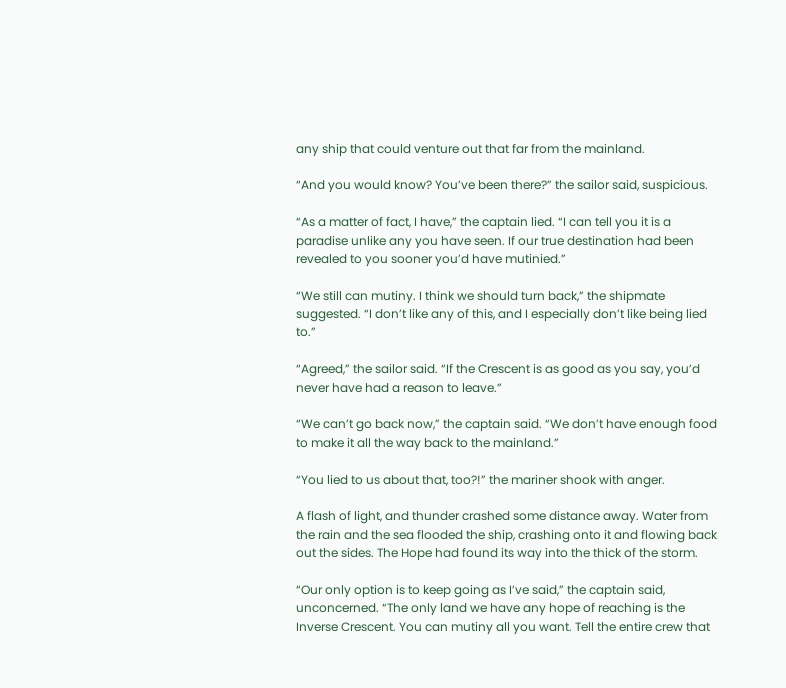any ship that could venture out that far from the mainland.

“And you would know? You’ve been there?” the sailor said, suspicious.

“As a matter of fact, I have,” the captain lied. “I can tell you it is a paradise unlike any you have seen. If our true destination had been revealed to you sooner you’d have mutinied.”

“We still can mutiny. I think we should turn back,” the shipmate suggested. “I don’t like any of this, and I especially don’t like being lied to.”

“Agreed,” the sailor said. “If the Crescent is as good as you say, you’d never have had a reason to leave.”

“We can’t go back now,” the captain said. “We don’t have enough food to make it all the way back to the mainland.”

“You lied to us about that, too?!” the mariner shook with anger.

A flash of light, and thunder crashed some distance away. Water from the rain and the sea flooded the ship, crashing onto it and flowing back out the sides. The Hope had found its way into the thick of the storm.

“Our only option is to keep going as I’ve said,” the captain said, unconcerned. “The only land we have any hope of reaching is the Inverse Crescent. You can mutiny all you want. Tell the entire crew that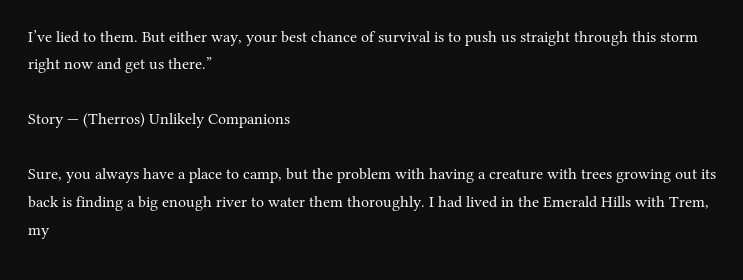I’ve lied to them. But either way, your best chance of survival is to push us straight through this storm right now and get us there.”

Story — (Therros) Unlikely Companions

Sure, you always have a place to camp, but the problem with having a creature with trees growing out its back is finding a big enough river to water them thoroughly. I had lived in the Emerald Hills with Trem, my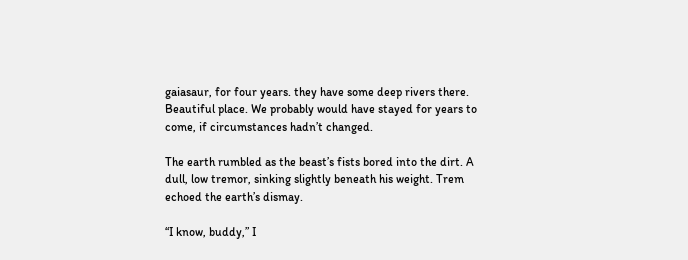gaiasaur, for four years. they have some deep rivers there. Beautiful place. We probably would have stayed for years to come, if circumstances hadn’t changed.

The earth rumbled as the beast’s fists bored into the dirt. A dull, low tremor, sinking slightly beneath his weight. Trem echoed the earth’s dismay.

“I know, buddy,” I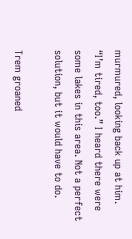murmured, looking back up at him. “I’m tired, too.” I heard there were some lakes in this area. Not a perfect solution, but it would have to do.

Trem groaned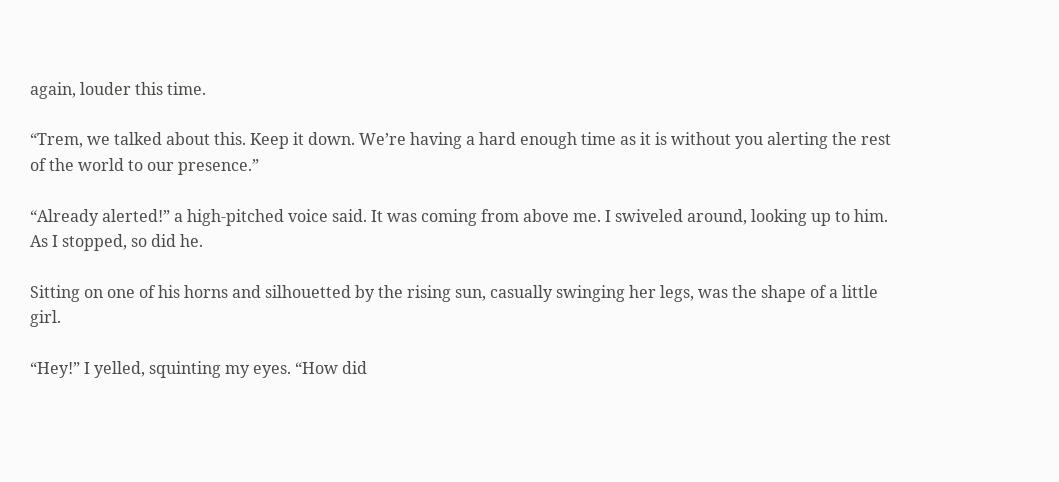again, louder this time.

“Trem, we talked about this. Keep it down. We’re having a hard enough time as it is without you alerting the rest of the world to our presence.”

“Already alerted!” a high-pitched voice said. It was coming from above me. I swiveled around, looking up to him. As I stopped, so did he.

Sitting on one of his horns and silhouetted by the rising sun, casually swinging her legs, was the shape of a little girl.

“Hey!” I yelled, squinting my eyes. “How did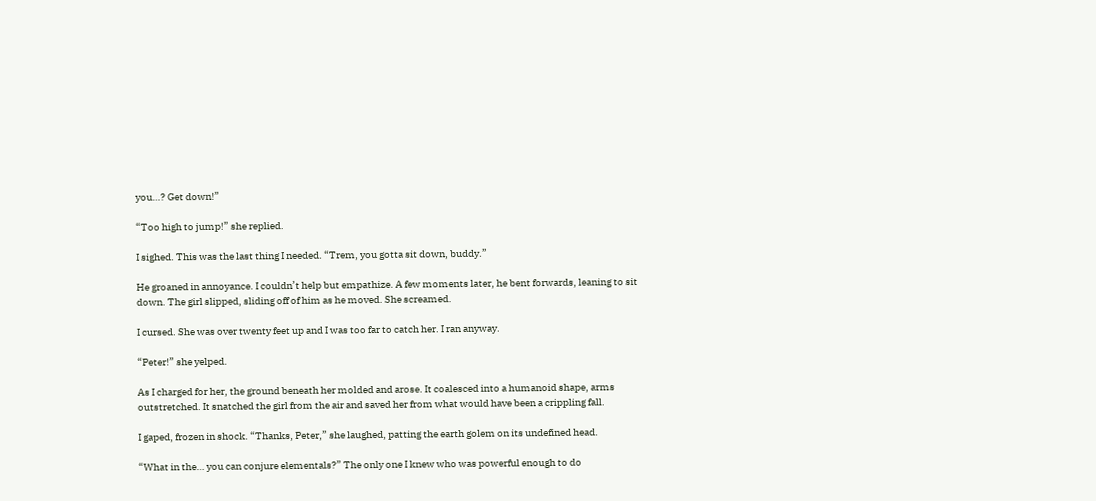you…? Get down!”

“Too high to jump!” she replied.

I sighed. This was the last thing I needed. “Trem, you gotta sit down, buddy.”

He groaned in annoyance. I couldn’t help but empathize. A few moments later, he bent forwards, leaning to sit down. The girl slipped, sliding off of him as he moved. She screamed.

I cursed. She was over twenty feet up and I was too far to catch her. I ran anyway.

“Peter!” she yelped.

As I charged for her, the ground beneath her molded and arose. It coalesced into a humanoid shape, arms outstretched. It snatched the girl from the air and saved her from what would have been a crippling fall.

I gaped, frozen in shock. “Thanks, Peter,” she laughed, patting the earth golem on its undefined head.

“What in the… you can conjure elementals?” The only one I knew who was powerful enough to do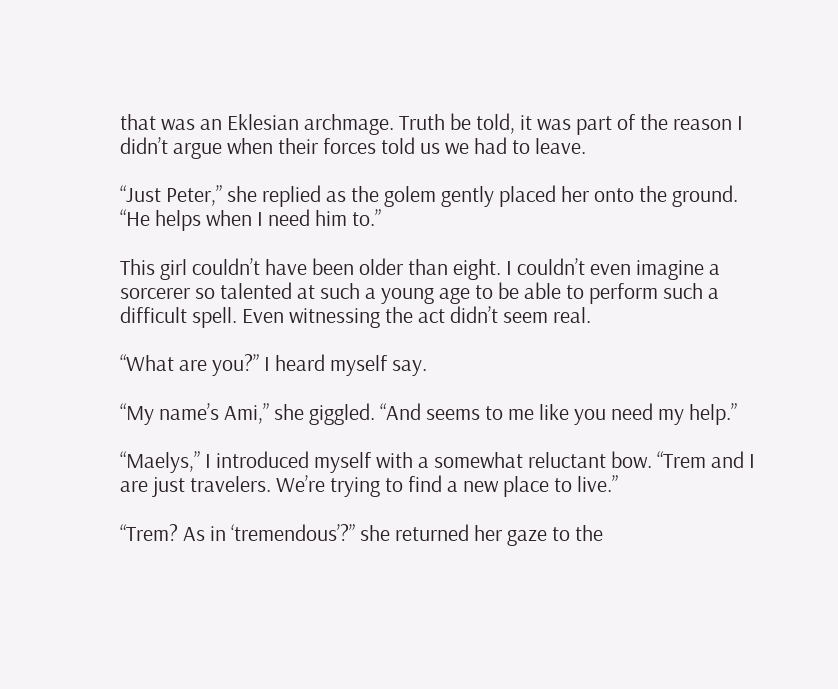that was an Eklesian archmage. Truth be told, it was part of the reason I didn’t argue when their forces told us we had to leave.

“Just Peter,” she replied as the golem gently placed her onto the ground. “He helps when I need him to.”

This girl couldn’t have been older than eight. I couldn’t even imagine a sorcerer so talented at such a young age to be able to perform such a difficult spell. Even witnessing the act didn’t seem real.

“What are you?” I heard myself say.

“My name’s Ami,” she giggled. “And seems to me like you need my help.”

“Maelys,” I introduced myself with a somewhat reluctant bow. “Trem and I are just travelers. We’re trying to find a new place to live.”

“Trem? As in ‘tremendous’?” she returned her gaze to the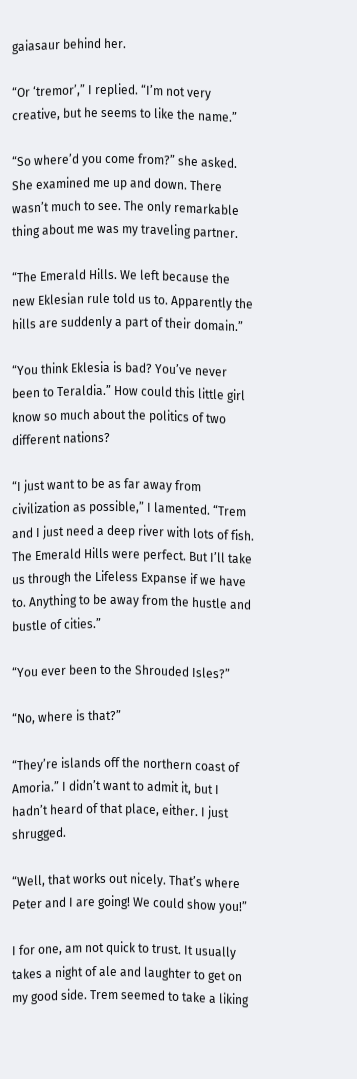gaiasaur behind her.

“Or ‘tremor’,” I replied. “I’m not very creative, but he seems to like the name.”

“So where’d you come from?” she asked. She examined me up and down. There wasn’t much to see. The only remarkable thing about me was my traveling partner.

“The Emerald Hills. We left because the new Eklesian rule told us to. Apparently the hills are suddenly a part of their domain.”

“You think Eklesia is bad? You’ve never been to Teraldia.” How could this little girl know so much about the politics of two different nations?

“I just want to be as far away from civilization as possible,” I lamented. “Trem and I just need a deep river with lots of fish. The Emerald Hills were perfect. But I’ll take us through the Lifeless Expanse if we have to. Anything to be away from the hustle and bustle of cities.”

“You ever been to the Shrouded Isles?”

“No, where is that?”

“They’re islands off the northern coast of Amoria.” I didn’t want to admit it, but I hadn’t heard of that place, either. I just shrugged.

“Well, that works out nicely. That’s where Peter and I are going! We could show you!”

I for one, am not quick to trust. It usually takes a night of ale and laughter to get on my good side. Trem seemed to take a liking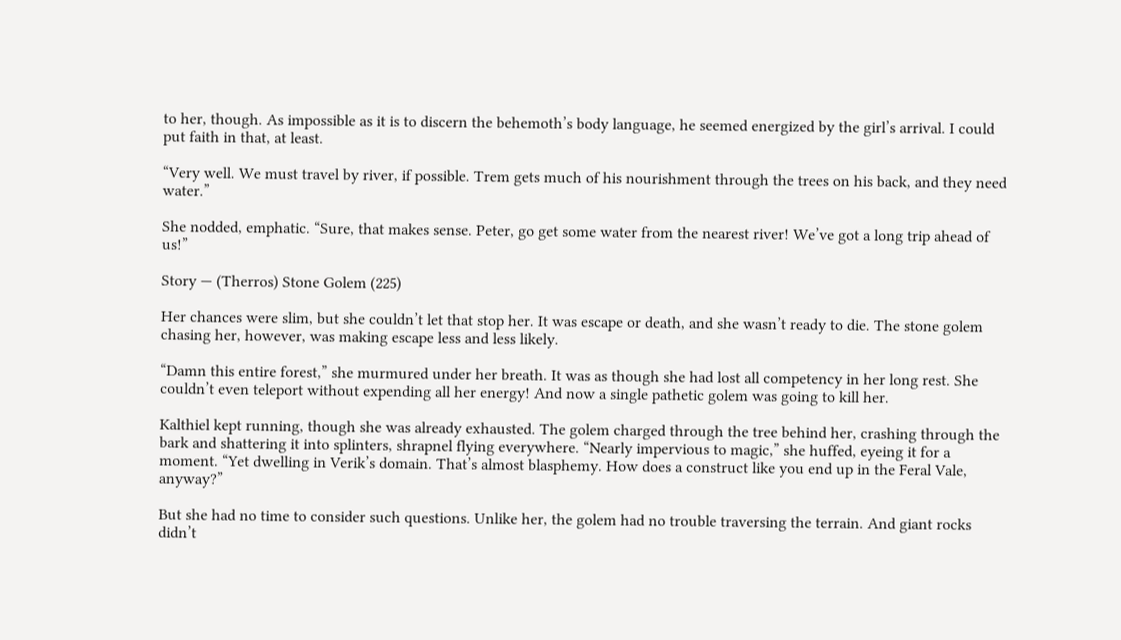to her, though. As impossible as it is to discern the behemoth’s body language, he seemed energized by the girl’s arrival. I could put faith in that, at least.

“Very well. We must travel by river, if possible. Trem gets much of his nourishment through the trees on his back, and they need water.”

She nodded, emphatic. “Sure, that makes sense. Peter, go get some water from the nearest river! We’ve got a long trip ahead of us!”

Story — (Therros) Stone Golem (225)

Her chances were slim, but she couldn’t let that stop her. It was escape or death, and she wasn’t ready to die. The stone golem chasing her, however, was making escape less and less likely.

“Damn this entire forest,” she murmured under her breath. It was as though she had lost all competency in her long rest. She couldn’t even teleport without expending all her energy! And now a single pathetic golem was going to kill her.

Kalthiel kept running, though she was already exhausted. The golem charged through the tree behind her, crashing through the bark and shattering it into splinters, shrapnel flying everywhere. “Nearly impervious to magic,” she huffed, eyeing it for a moment. “Yet dwelling in Verik’s domain. That’s almost blasphemy. How does a construct like you end up in the Feral Vale, anyway?”

But she had no time to consider such questions. Unlike her, the golem had no trouble traversing the terrain. And giant rocks didn’t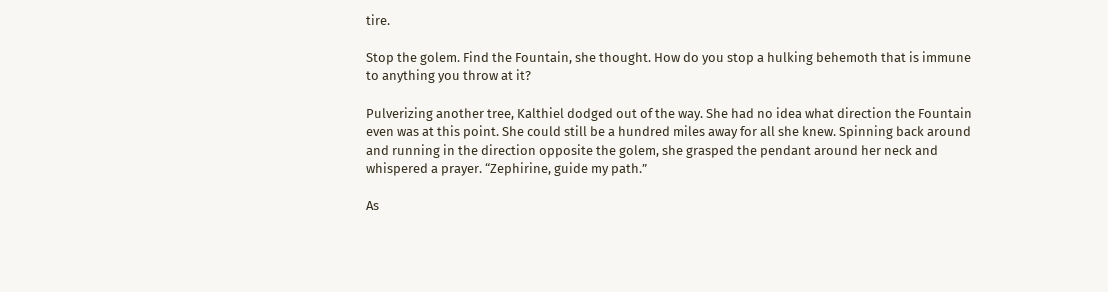tire.

Stop the golem. Find the Fountain, she thought. How do you stop a hulking behemoth that is immune to anything you throw at it?

Pulverizing another tree, Kalthiel dodged out of the way. She had no idea what direction the Fountain even was at this point. She could still be a hundred miles away for all she knew. Spinning back around and running in the direction opposite the golem, she grasped the pendant around her neck and whispered a prayer. “Zephirine, guide my path.”

As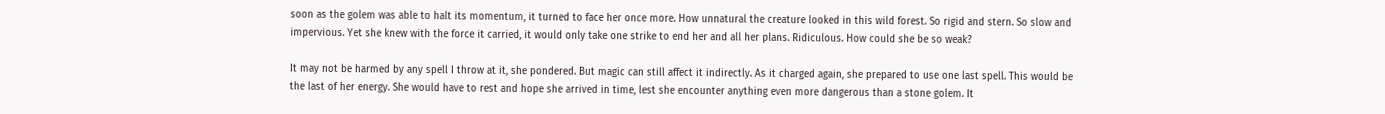soon as the golem was able to halt its momentum, it turned to face her once more. How unnatural the creature looked in this wild forest. So rigid and stern. So slow and impervious. Yet she knew with the force it carried, it would only take one strike to end her and all her plans. Ridiculous. How could she be so weak?

It may not be harmed by any spell I throw at it, she pondered. But magic can still affect it indirectly. As it charged again, she prepared to use one last spell. This would be the last of her energy. She would have to rest and hope she arrived in time, lest she encounter anything even more dangerous than a stone golem. It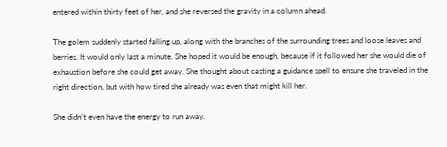entered within thirty feet of her, and she reversed the gravity in a column ahead.

The golem suddenly started falling up, along with the branches of the surrounding trees and loose leaves and berries. It would only last a minute. She hoped it would be enough, because if it followed her she would die of exhaustion before she could get away. She thought about casting a guidance spell to ensure she traveled in the right direction, but with how tired she already was even that might kill her.

She didn’t even have the energy to run away.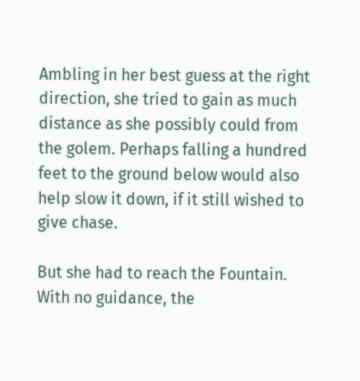Ambling in her best guess at the right direction, she tried to gain as much distance as she possibly could from the golem. Perhaps falling a hundred feet to the ground below would also help slow it down, if it still wished to give chase.

But she had to reach the Fountain. With no guidance, the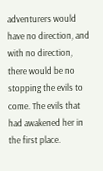adventurers would have no direction, and with no direction, there would be no stopping the evils to come. The evils that had awakened her in the first place.